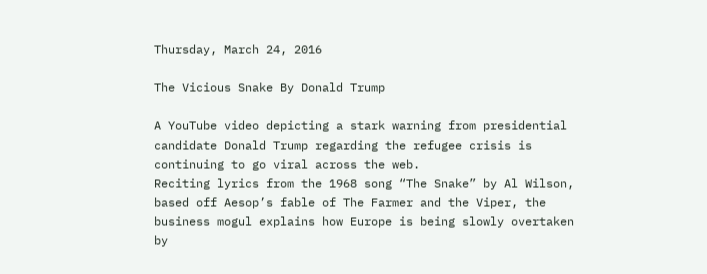Thursday, March 24, 2016

The Vicious Snake By Donald Trump

A YouTube video depicting a stark warning from presidential candidate Donald Trump regarding the refugee crisis is continuing to go viral across the web.
Reciting lyrics from the 1968 song “The Snake” by Al Wilson, based off Aesop’s fable of The Farmer and the Viper, the business mogul explains how Europe is being slowly overtaken by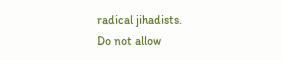radical jihadists.
Do not allow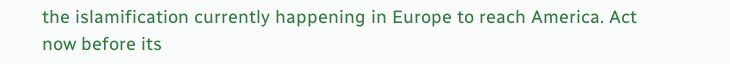the islamification currently happening in Europe to reach America. Act now before its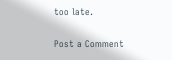too late.

Post a Comment